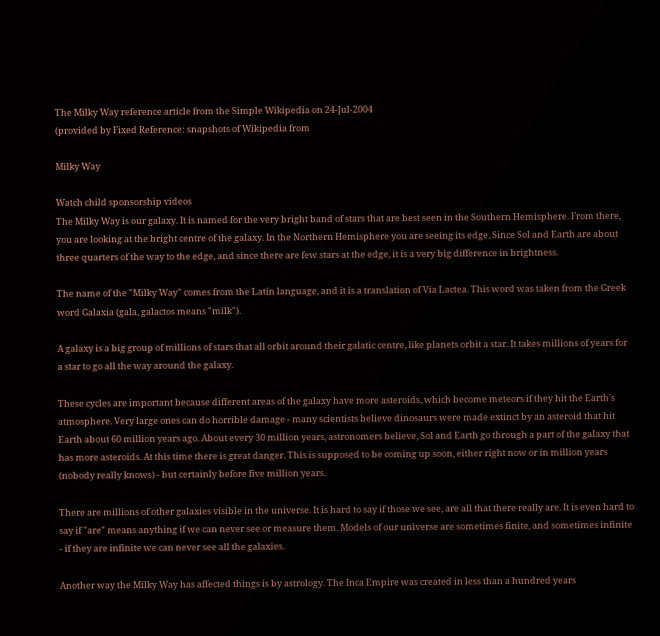The Milky Way reference article from the Simple Wikipedia on 24-Jul-2004
(provided by Fixed Reference: snapshots of Wikipedia from

Milky Way

Watch child sponsorship videos
The Milky Way is our galaxy. It is named for the very bright band of stars that are best seen in the Southern Hemisphere. From there, you are looking at the bright centre of the galaxy. In the Northern Hemisphere you are seeing its edge. Since Sol and Earth are about three quarters of the way to the edge, and since there are few stars at the edge, it is a very big difference in brightness.

The name of the "Milky Way" comes from the Latin language, and it is a translation of Via Lactea. This word was taken from the Greek word Galaxia (gala, galactos means "milk").

A galaxy is a big group of millions of stars that all orbit around their galatic centre, like planets orbit a star. It takes millions of years for a star to go all the way around the galaxy.

These cycles are important because different areas of the galaxy have more asteroids, which become meteors if they hit the Earth's atmosphere. Very large ones can do horrible damage - many scientists believe dinosaurs were made extinct by an asteroid that hit Earth about 60 million years ago. About every 30 million years, astronomers believe, Sol and Earth go through a part of the galaxy that has more asteroids. At this time there is great danger. This is supposed to be coming up soon, either right now or in million years (nobody really knows) - but certainly before five million years.

There are millions of other galaxies visible in the universe. It is hard to say if those we see, are all that there really are. It is even hard to say if "are" means anything if we can never see or measure them. Models of our universe are sometimes finite, and sometimes infinite - if they are infinite we can never see all the galaxies.

Another way the Milky Way has affected things is by astrology. The Inca Empire was created in less than a hundred years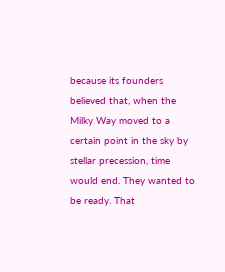because its founders believed that, when the Milky Way moved to a certain point in the sky by stellar precession, time would end. They wanted to be ready. That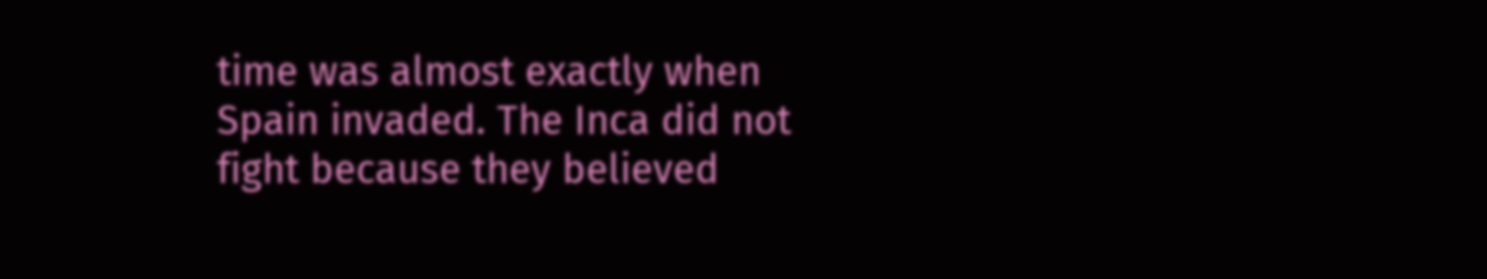time was almost exactly when Spain invaded. The Inca did not fight because they believed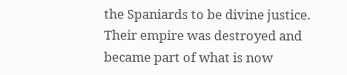the Spaniards to be divine justice. Their empire was destroyed and became part of what is now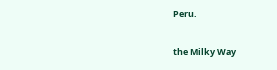Peru.

the Milky Way